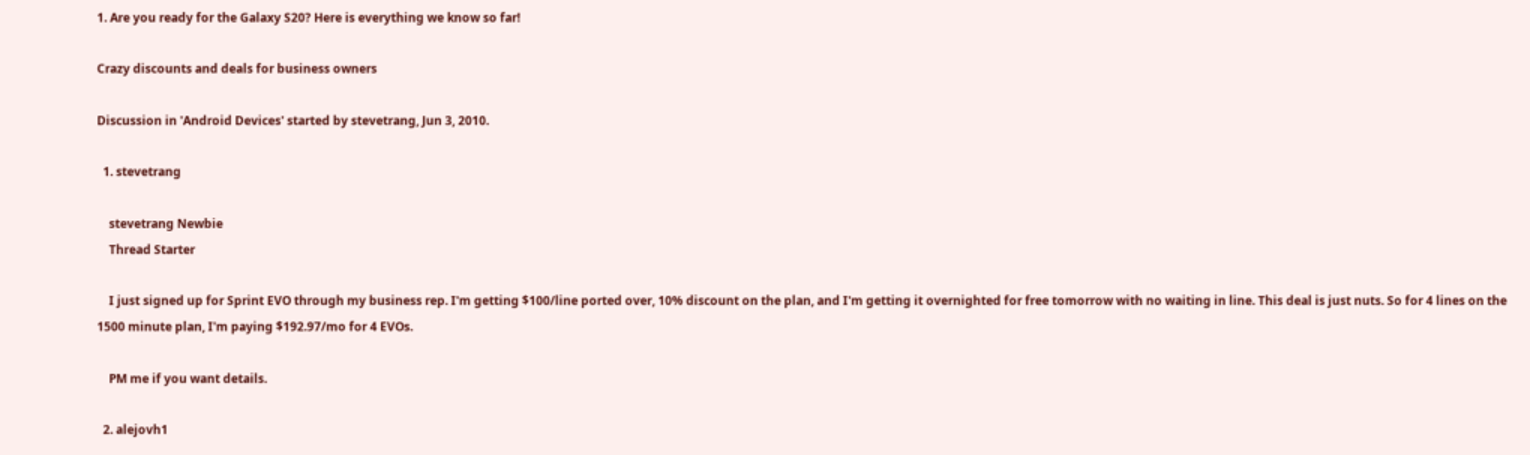1. Are you ready for the Galaxy S20? Here is everything we know so far!

Crazy discounts and deals for business owners

Discussion in 'Android Devices' started by stevetrang, Jun 3, 2010.

  1. stevetrang

    stevetrang Newbie
    Thread Starter

    I just signed up for Sprint EVO through my business rep. I'm getting $100/line ported over, 10% discount on the plan, and I'm getting it overnighted for free tomorrow with no waiting in line. This deal is just nuts. So for 4 lines on the 1500 minute plan, I'm paying $192.97/mo for 4 EVOs.

    PM me if you want details.

  2. alejovh1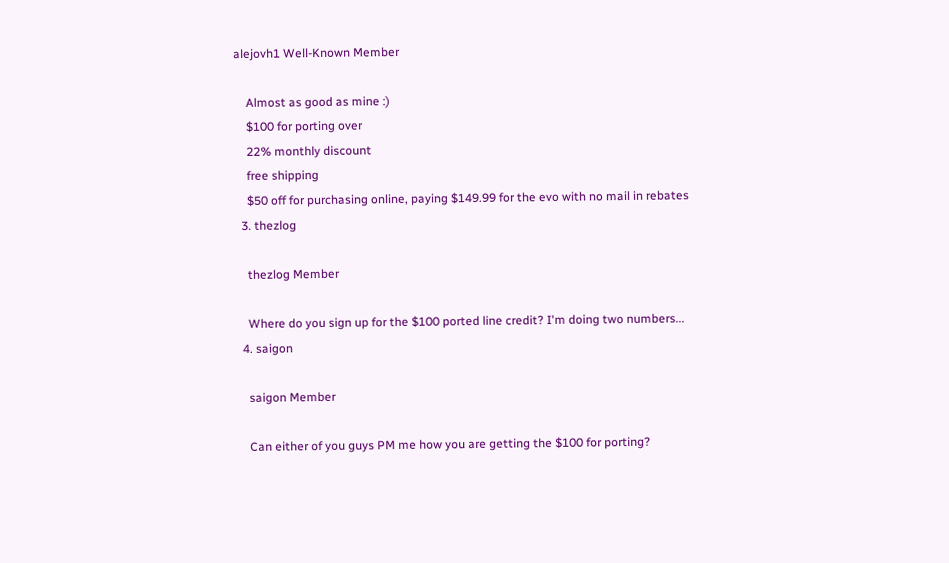alejovh1 Well-Known Member

    Almost as good as mine :)
    $100 for porting over
    22% monthly discount
    free shipping
    $50 off for purchasing online, paying $149.99 for the evo with no mail in rebates
  3. thezlog

    thezlog Member

    Where do you sign up for the $100 ported line credit? I'm doing two numbers...
  4. saigon

    saigon Member

    Can either of you guys PM me how you are getting the $100 for porting?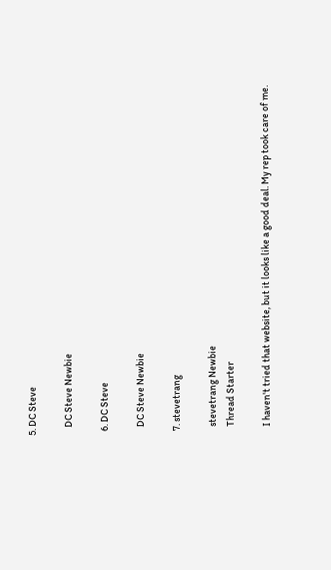5. DC Steve

    DC Steve Newbie

  6. DC Steve

    DC Steve Newbie

  7. stevetrang

    stevetrang Newbie
    Thread Starter

    I haven't tried that website, but it looks like a good deal. My rep took care of me.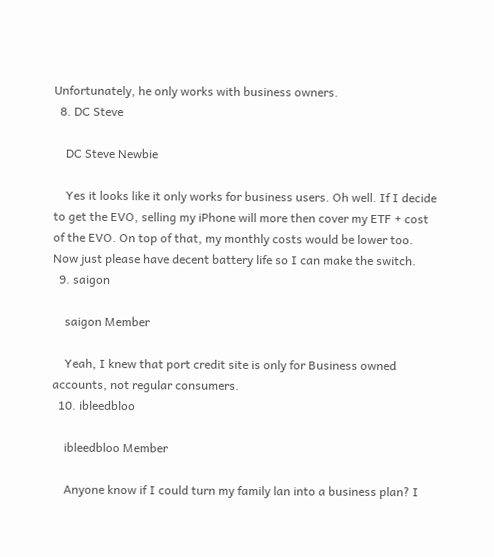Unfortunately, he only works with business owners.
  8. DC Steve

    DC Steve Newbie

    Yes it looks like it only works for business users. Oh well. If I decide to get the EVO, selling my iPhone will more then cover my ETF + cost of the EVO. On top of that, my monthly costs would be lower too. Now just please have decent battery life so I can make the switch.
  9. saigon

    saigon Member

    Yeah, I knew that port credit site is only for Business owned accounts, not regular consumers.
  10. ibleedbloo

    ibleedbloo Member

    Anyone know if I could turn my family lan into a business plan? I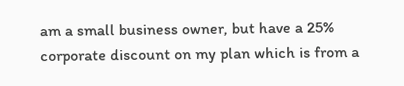am a small business owner, but have a 25% corporate discount on my plan which is from a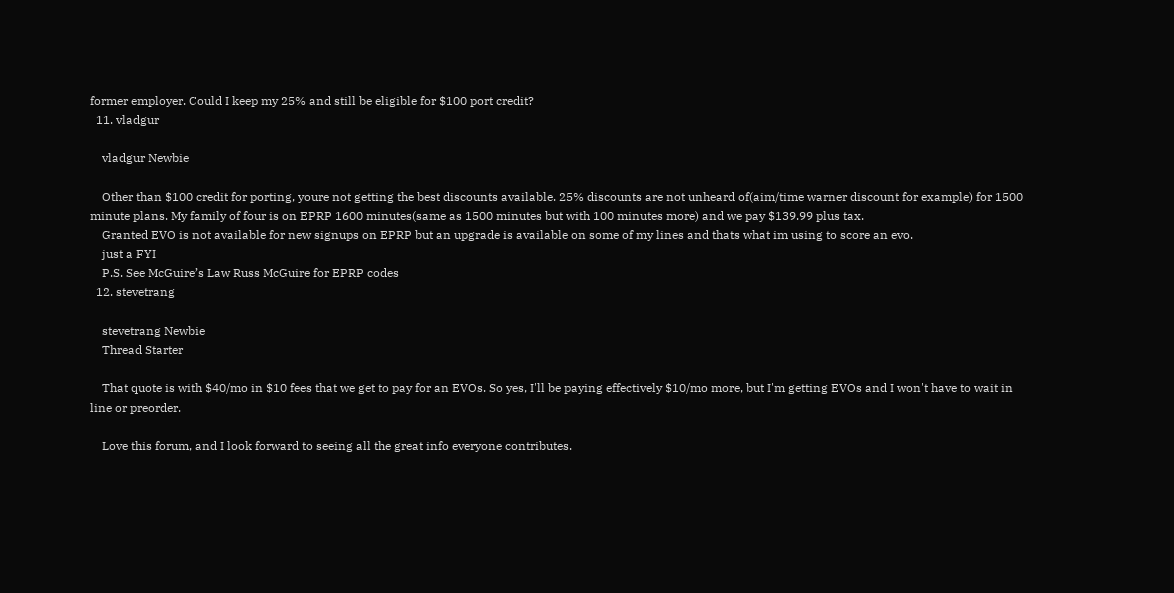former employer. Could I keep my 25% and still be eligible for $100 port credit?
  11. vladgur

    vladgur Newbie

    Other than $100 credit for porting, youre not getting the best discounts available. 25% discounts are not unheard of(aim/time warner discount for example) for 1500 minute plans. My family of four is on EPRP 1600 minutes(same as 1500 minutes but with 100 minutes more) and we pay $139.99 plus tax.
    Granted EVO is not available for new signups on EPRP but an upgrade is available on some of my lines and thats what im using to score an evo.
    just a FYI
    P.S. See McGuire’s Law Russ McGuire for EPRP codes
  12. stevetrang

    stevetrang Newbie
    Thread Starter

    That quote is with $40/mo in $10 fees that we get to pay for an EVOs. So yes, I'll be paying effectively $10/mo more, but I'm getting EVOs and I won't have to wait in line or preorder.

    Love this forum, and I look forward to seeing all the great info everyone contributes.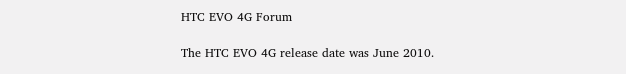HTC EVO 4G Forum

The HTC EVO 4G release date was June 2010.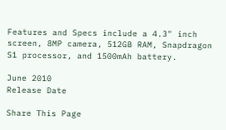Features and Specs include a 4.3" inch screen, 8MP camera, 512GB RAM, Snapdragon S1 processor, and 1500mAh battery.

June 2010
Release Date

Share This Page